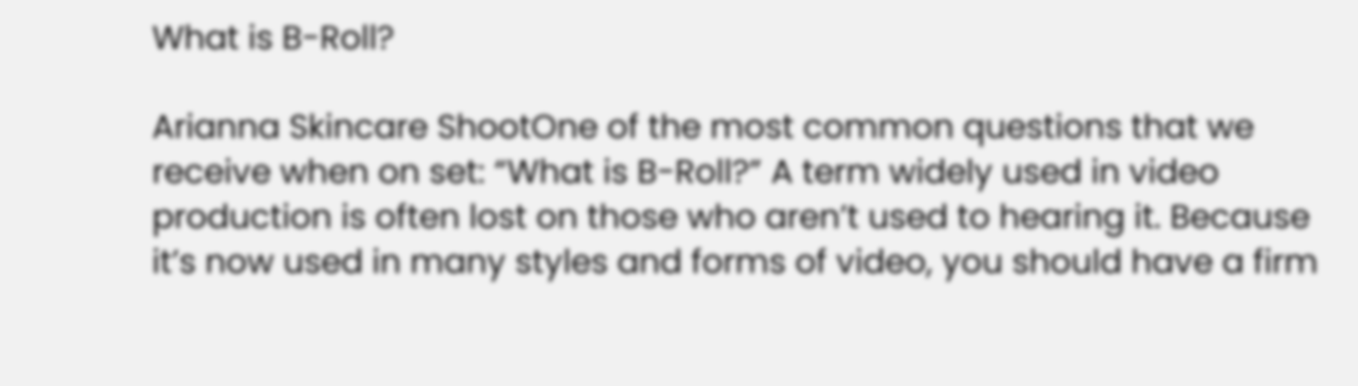What is B-Roll?

Arianna Skincare ShootOne of the most common questions that we receive when on set: “What is B-Roll?” A term widely used in video production is often lost on those who aren’t used to hearing it. Because it’s now used in many styles and forms of video, you should have a firm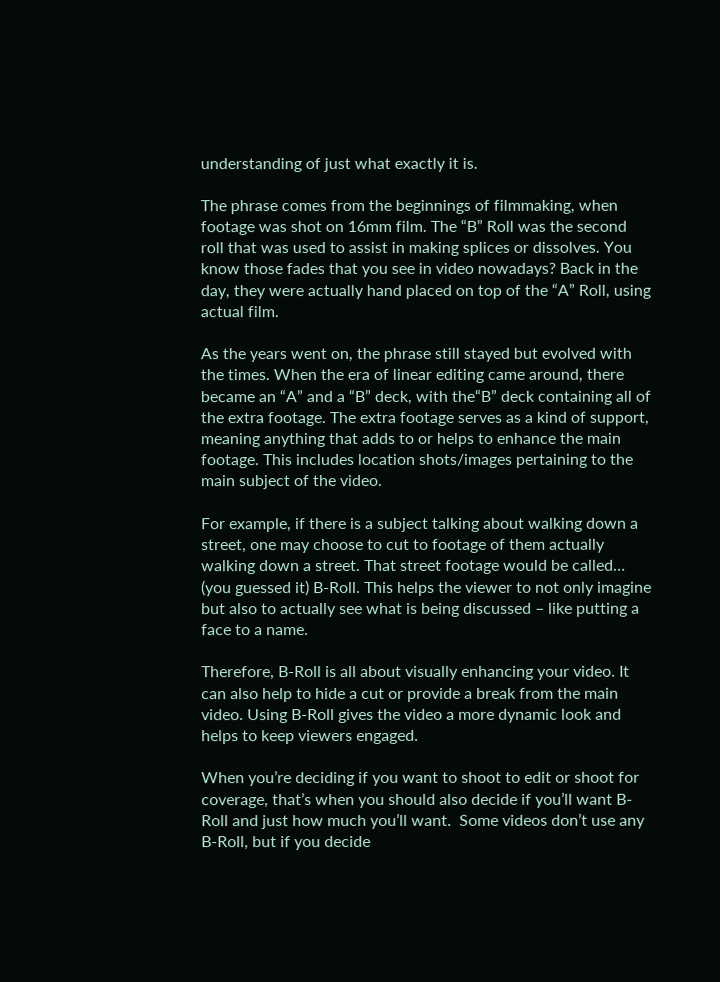understanding of just what exactly it is.

The phrase comes from the beginnings of filmmaking, when footage was shot on 16mm film. The “B” Roll was the second roll that was used to assist in making splices or dissolves. You know those fades that you see in video nowadays? Back in the day, they were actually hand placed on top of the “A” Roll, using actual film.

As the years went on, the phrase still stayed but evolved with the times. When the era of linear editing came around, there became an “A” and a “B” deck, with the“B” deck containing all of the extra footage. The extra footage serves as a kind of support, meaning anything that adds to or helps to enhance the main footage. This includes location shots/images pertaining to the main subject of the video.

For example, if there is a subject talking about walking down a street, one may choose to cut to footage of them actually walking down a street. That street footage would be called… (you guessed it) B-Roll. This helps the viewer to not only imagine but also to actually see what is being discussed – like putting a face to a name.

Therefore, B-Roll is all about visually enhancing your video. It can also help to hide a cut or provide a break from the main video. Using B-Roll gives the video a more dynamic look and helps to keep viewers engaged.

When you’re deciding if you want to shoot to edit or shoot for coverage, that’s when you should also decide if you’ll want B-Roll and just how much you’ll want.  Some videos don’t use any B-Roll, but if you decide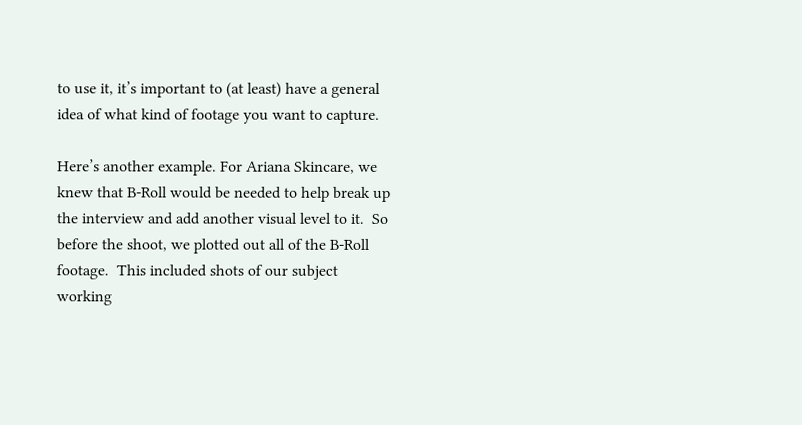to use it, it’s important to (at least) have a general idea of what kind of footage you want to capture.

Here’s another example. For Ariana Skincare, we knew that B-Roll would be needed to help break up the interview and add another visual level to it.  So before the shoot, we plotted out all of the B-Roll footage.  This included shots of our subject working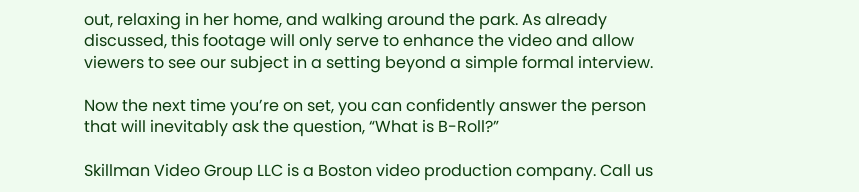out, relaxing in her home, and walking around the park. As already discussed, this footage will only serve to enhance the video and allow viewers to see our subject in a setting beyond a simple formal interview.

Now the next time you’re on set, you can confidently answer the person that will inevitably ask the question, “What is B-Roll?”

Skillman Video Group LLC is a Boston video production company. Call us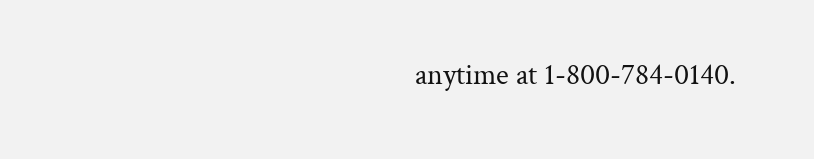anytime at 1-800-784-0140.